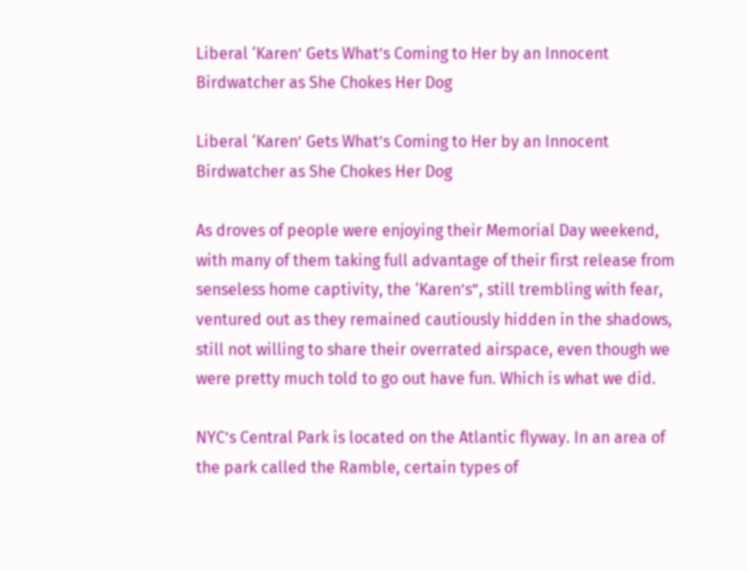Liberal ‘Karen’ Gets What’s Coming to Her by an Innocent Birdwatcher as She Chokes Her Dog

Liberal ‘Karen’ Gets What’s Coming to Her by an Innocent Birdwatcher as She Chokes Her Dog

As droves of people were enjoying their Memorial Day weekend, with many of them taking full advantage of their first release from senseless home captivity, the ‘Karen’s”, still trembling with fear, ventured out as they remained cautiously hidden in the shadows, still not willing to share their overrated airspace, even though we were pretty much told to go out have fun. Which is what we did.

NYC’s Central Park is located on the Atlantic flyway. In an area of the park called the Ramble, certain types of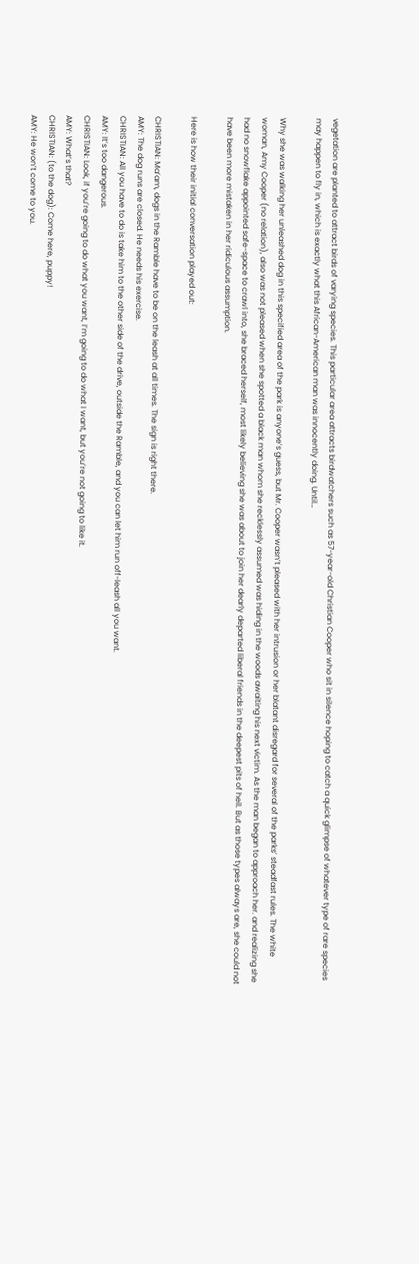vegetation are planted to attract birds of varying species. This particular area attracts birdwatchers such as 57-year-old Christian Cooper who sit in silence hoping to catch a quick glimpse of whatever type of rare species may happen to fly in, which is exactly what this African-American man was innocently doing. Until…

Why she was walking her unleashed dog in this specified area of the park is anyone’s guess, but Mr. Cooper wasn’t pleased with her intrusion or her blatant disregard for several of the parks’ steadfast rules. The white woman, Amy Cooper (no relation), also was not pleased when she spotted a black man whom she recklessly assumed was hiding in the woods awaiting his next victim. As the man began to approach her. and realizing she had no snowflake appointed safe-space to crawl into, she braced herself, most likely believing she was about to join her dearly departed liberal friends in the deepest pits of hell. But as those types always are, she could not have been more mistaken in her ridiculous assumption.

Here is how their initial conversation played out:

CHRISTIAN: Ma’am, dogs in the Ramble have to be on the leash at all times. The sign is right there.
AMY: The dog runs are closed. He needs his exercise.
CHRISTIAN: All you have to do is take him to the other side of the drive, outside the Ramble, and you can let him run off-leash all you want.
AMY: It’s too dangerous.
CHRISTIAN: Look, if you’re going to do what you want, I’m going to do what I want, but you’re not going to like it.
AMY: What’s that?
CHRISTIAN: (to the dog): Come here, puppy!
AMY: He won’t come to you.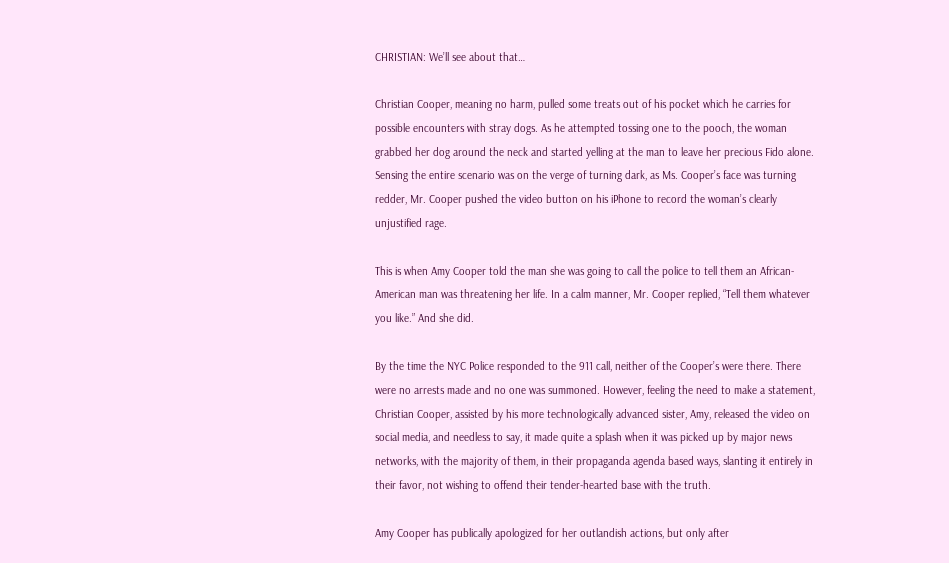CHRISTIAN: We’ll see about that…

Christian Cooper, meaning no harm, pulled some treats out of his pocket which he carries for possible encounters with stray dogs. As he attempted tossing one to the pooch, the woman grabbed her dog around the neck and started yelling at the man to leave her precious Fido alone. Sensing the entire scenario was on the verge of turning dark, as Ms. Cooper’s face was turning redder, Mr. Cooper pushed the video button on his iPhone to record the woman’s clearly unjustified rage.

This is when Amy Cooper told the man she was going to call the police to tell them an African-American man was threatening her life. In a calm manner, Mr. Cooper replied, “Tell them whatever you like.” And she did.

By the time the NYC Police responded to the 911 call, neither of the Cooper’s were there. There were no arrests made and no one was summoned. However, feeling the need to make a statement, Christian Cooper, assisted by his more technologically advanced sister, Amy, released the video on social media, and needless to say, it made quite a splash when it was picked up by major news networks, with the majority of them, in their propaganda agenda based ways, slanting it entirely in their favor, not wishing to offend their tender-hearted base with the truth.

Amy Cooper has publically apologized for her outlandish actions, but only after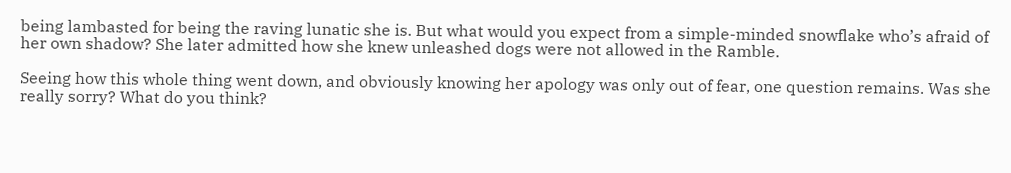being lambasted for being the raving lunatic she is. But what would you expect from a simple-minded snowflake who’s afraid of her own shadow? She later admitted how she knew unleashed dogs were not allowed in the Ramble.

Seeing how this whole thing went down, and obviously knowing her apology was only out of fear, one question remains. Was she really sorry? What do you think?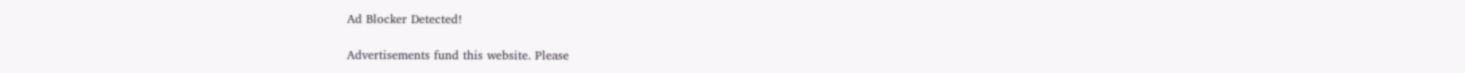Ad Blocker Detected!

Advertisements fund this website. Please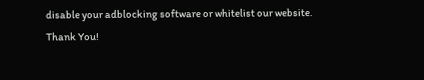disable your adblocking software or whitelist our website.
Thank You!